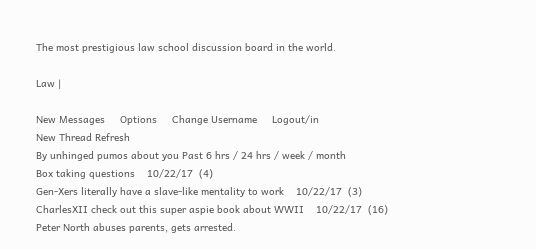The most prestigious law school discussion board in the world.

Law |

New Messages     Options     Change Username     Logout/in
New Thread Refresh
By unhinged pumos about you Past 6 hrs / 24 hrs / week / month
Box taking questions    10/22/17  (4)
Gen-Xers literally have a slave-like mentality to work    10/22/17  (3)
CharlesXII check out this super aspie book about WWII    10/22/17  (16)
Peter North abuses parents, gets arrested.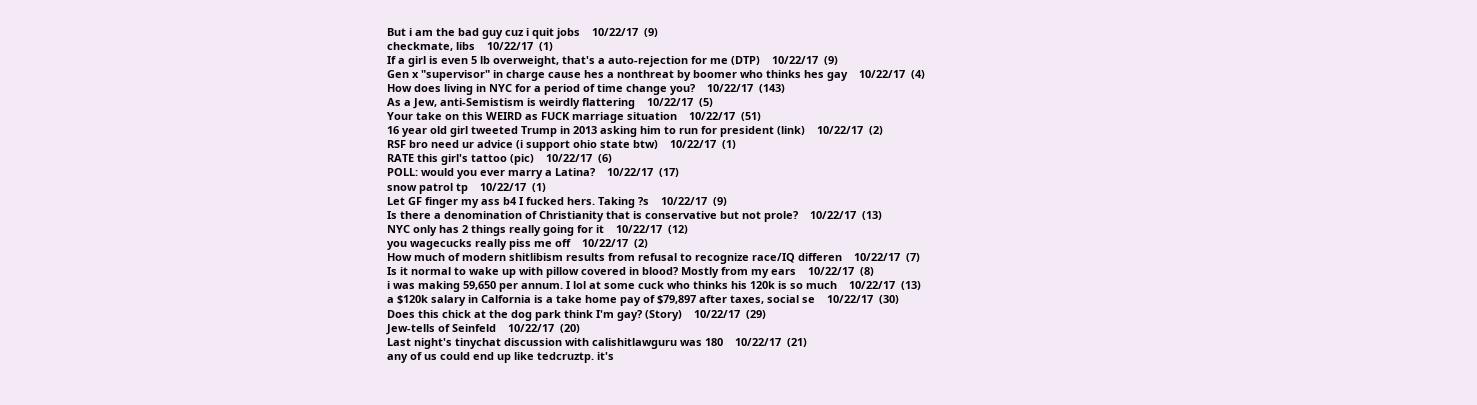But i am the bad guy cuz i quit jobs    10/22/17  (9)
checkmate, libs    10/22/17  (1)
If a girl is even 5 lb overweight, that's a auto-rejection for me (DTP)    10/22/17  (9)
Gen x "supervisor" in charge cause hes a nonthreat by boomer who thinks hes gay    10/22/17  (4)
How does living in NYC for a period of time change you?    10/22/17  (143)
As a Jew, anti-Semistism is weirdly flattering    10/22/17  (5)
Your take on this WEIRD as FUCK marriage situation    10/22/17  (51)
16 year old girl tweeted Trump in 2013 asking him to run for president (link)    10/22/17  (2)
RSF bro need ur advice (i support ohio state btw)    10/22/17  (1)
RATE this girl's tattoo (pic)    10/22/17  (6)
POLL: would you ever marry a Latina?    10/22/17  (17)
snow patrol tp    10/22/17  (1)
Let GF finger my ass b4 I fucked hers. Taking ?s    10/22/17  (9)
Is there a denomination of Christianity that is conservative but not prole?    10/22/17  (13)
NYC only has 2 things really going for it    10/22/17  (12)
you wagecucks really piss me off    10/22/17  (2)
How much of modern shitlibism results from refusal to recognize race/IQ differen    10/22/17  (7)
Is it normal to wake up with pillow covered in blood? Mostly from my ears    10/22/17  (8)
i was making 59,650 per annum. I lol at some cuck who thinks his 120k is so much    10/22/17  (13)
a $120k salary in Calfornia is a take home pay of $79,897 after taxes, social se    10/22/17  (30)
Does this chick at the dog park think I'm gay? (Story)    10/22/17  (29)
Jew-tells of Seinfeld    10/22/17  (20)
Last night's tinychat discussion with calishitlawguru was 180    10/22/17  (21)
any of us could end up like tedcruztp. it's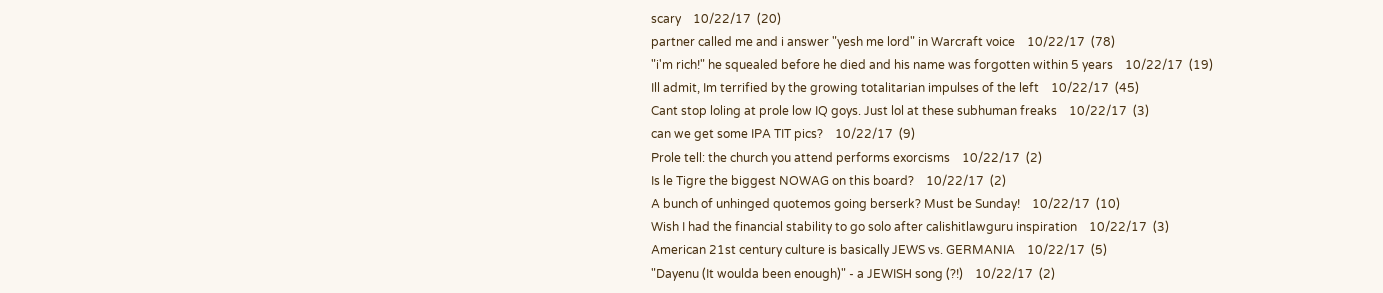scary    10/22/17  (20)
partner called me and i answer "yesh me lord" in Warcraft voice    10/22/17  (78)
"i'm rich!" he squealed before he died and his name was forgotten within 5 years    10/22/17  (19)
Ill admit, Im terrified by the growing totalitarian impulses of the left    10/22/17  (45)
Cant stop loling at prole low IQ goys. Just lol at these subhuman freaks    10/22/17  (3)
can we get some IPA TIT pics?    10/22/17  (9)
Prole tell: the church you attend performs exorcisms    10/22/17  (2)
Is le Tigre the biggest NOWAG on this board?    10/22/17  (2)
A bunch of unhinged quotemos going berserk? Must be Sunday!    10/22/17  (10)
Wish I had the financial stability to go solo after calishitlawguru inspiration    10/22/17  (3)
American 21st century culture is basically JEWS vs. GERMANIA    10/22/17  (5)
"Dayenu (It woulda been enough)" - a JEWISH song (?!)    10/22/17  (2)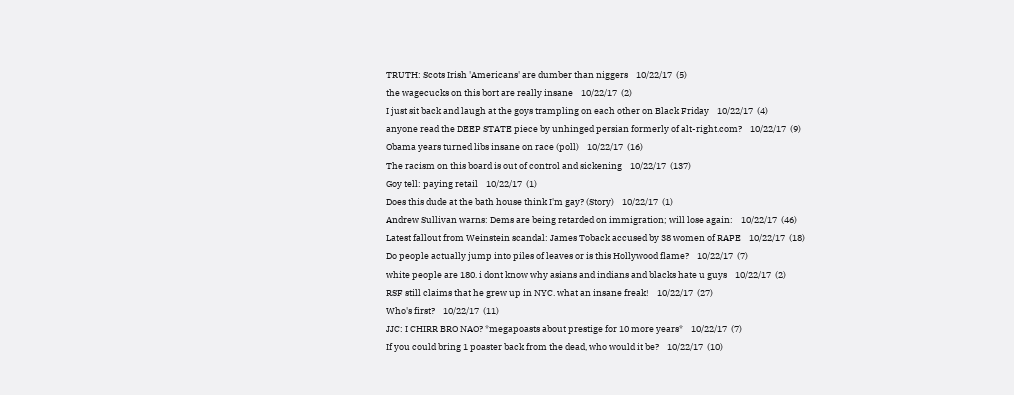TRUTH: Scots Irish 'Americans' are dumber than niggers    10/22/17  (5)
the wagecucks on this bort are really insane    10/22/17  (2)
I just sit back and laugh at the goys trampling on each other on Black Friday    10/22/17  (4)
anyone read the DEEP STATE piece by unhinged persian formerly of alt-right.com?    10/22/17  (9)
Obama years turned libs insane on race (poll)    10/22/17  (16)
The racism on this board is out of control and sickening    10/22/17  (137)
Goy tell: paying retail    10/22/17  (1)
Does this dude at the bath house think I'm gay? (Story)    10/22/17  (1)
Andrew Sullivan warns: Dems are being retarded on immigration; will lose again:    10/22/17  (46)
Latest fallout from Weinstein scandal: James Toback accused by 38 women of RAPE    10/22/17  (18)
Do people actually jump into piles of leaves or is this Hollywood flame?    10/22/17  (7)
white people are 180. i dont know why asians and indians and blacks hate u guys    10/22/17  (2)
RSF still claims that he grew up in NYC. what an insane freak!    10/22/17  (27)
Who's first?    10/22/17  (11)
JJC: I CHIRR BRO NAO? *megapoasts about prestige for 10 more years*    10/22/17  (7)
If you could bring 1 poaster back from the dead, who would it be?    10/22/17  (10)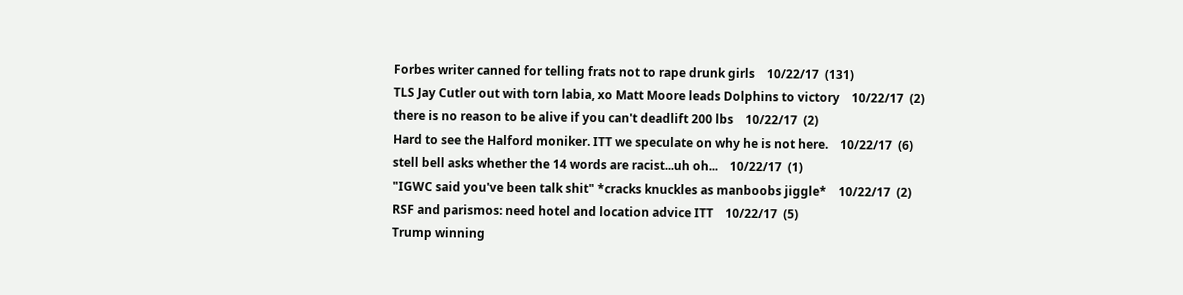Forbes writer canned for telling frats not to rape drunk girls    10/22/17  (131)
TLS Jay Cutler out with torn labia, xo Matt Moore leads Dolphins to victory    10/22/17  (2)
there is no reason to be alive if you can't deadlift 200 lbs    10/22/17  (2)
Hard to see the Halford moniker. ITT we speculate on why he is not here.    10/22/17  (6)
stell bell asks whether the 14 words are racist...uh oh...    10/22/17  (1)
"IGWC said you've been talk shit" *cracks knuckles as manboobs jiggle*    10/22/17  (2)
RSF and parismos: need hotel and location advice ITT    10/22/17  (5)
Trump winning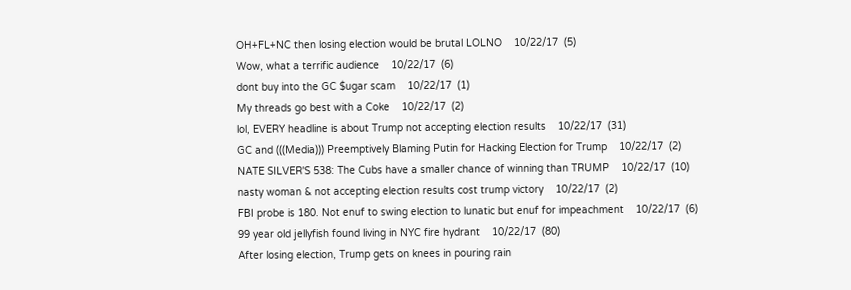OH+FL+NC then losing election would be brutal LOLNO    10/22/17  (5)
Wow, what a terrific audience    10/22/17  (6)
dont buy into the GC $ugar scam    10/22/17  (1)
My threads go best with a Coke    10/22/17  (2)
lol, EVERY headline is about Trump not accepting election results    10/22/17  (31)
GC and (((Media))) Preemptively Blaming Putin for Hacking Election for Trump    10/22/17  (2)
NATE SILVER'S 538: The Cubs have a smaller chance of winning than TRUMP    10/22/17  (10)
nasty woman & not accepting election results cost trump victory    10/22/17  (2)
FBI probe is 180. Not enuf to swing election to lunatic but enuf for impeachment    10/22/17  (6)
99 year old jellyfish found living in NYC fire hydrant    10/22/17  (80)
After losing election, Trump gets on knees in pouring rain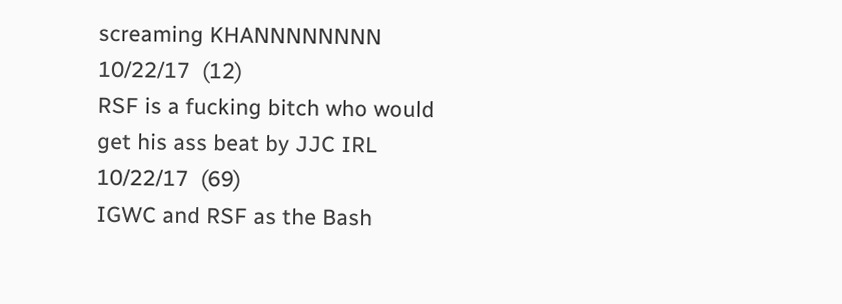screaming KHANNNNNNNN    10/22/17  (12)
RSF is a fucking bitch who would get his ass beat by JJC IRL    10/22/17  (69)
IGWC and RSF as the Bash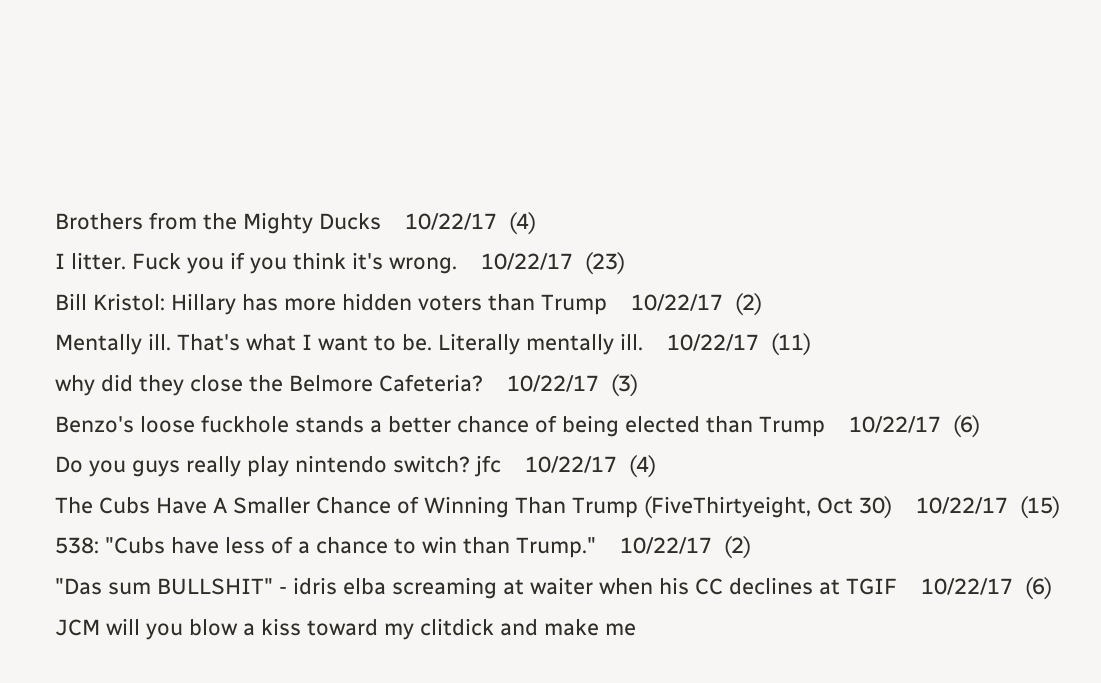Brothers from the Mighty Ducks    10/22/17  (4)
I litter. Fuck you if you think it's wrong.    10/22/17  (23)
Bill Kristol: Hillary has more hidden voters than Trump    10/22/17  (2)
Mentally ill. That's what I want to be. Literally mentally ill.    10/22/17  (11)
why did they close the Belmore Cafeteria?    10/22/17  (3)
Benzo's loose fuckhole stands a better chance of being elected than Trump    10/22/17  (6)
Do you guys really play nintendo switch? jfc    10/22/17  (4)
The Cubs Have A Smaller Chance of Winning Than Trump (FiveThirtyeight, Oct 30)    10/22/17  (15)
538: "Cubs have less of a chance to win than Trump."    10/22/17  (2)
"Das sum BULLSHIT" - idris elba screaming at waiter when his CC declines at TGIF    10/22/17  (6)
JCM will you blow a kiss toward my clitdick and make me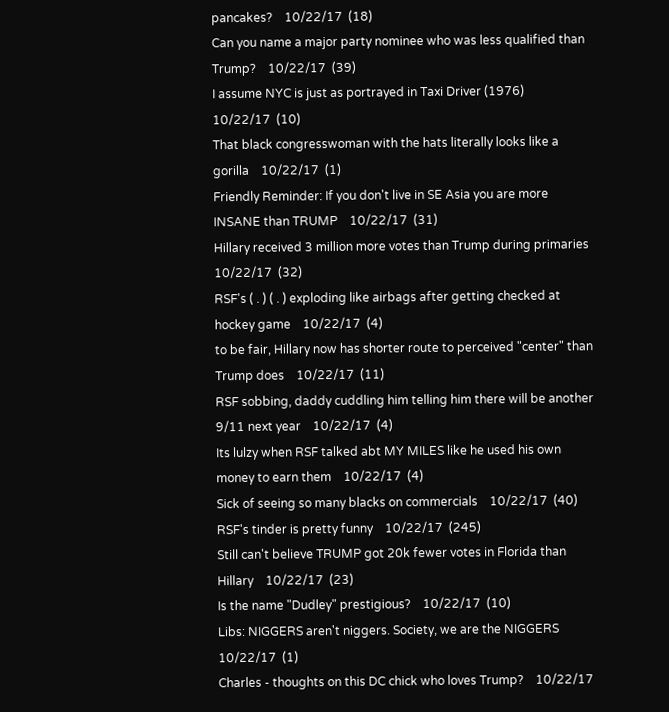pancakes?    10/22/17  (18)
Can you name a major party nominee who was less qualified than Trump?    10/22/17  (39)
I assume NYC is just as portrayed in Taxi Driver (1976)    10/22/17  (10)
That black congresswoman with the hats literally looks like a gorilla    10/22/17  (1)
Friendly Reminder: If you don't live in SE Asia you are more INSANE than TRUMP    10/22/17  (31)
Hillary received 3 million more votes than Trump during primaries    10/22/17  (32)
RSF's ( . ) ( . ) exploding like airbags after getting checked at hockey game    10/22/17  (4)
to be fair, Hillary now has shorter route to perceived "center" than Trump does    10/22/17  (11)
RSF sobbing, daddy cuddling him telling him there will be another 9/11 next year    10/22/17  (4)
Its lulzy when RSF talked abt MY MILES like he used his own money to earn them    10/22/17  (4)
Sick of seeing so many blacks on commercials    10/22/17  (40)
RSF's tinder is pretty funny    10/22/17  (245)
Still can't believe TRUMP got 20k fewer votes in Florida than Hillary    10/22/17  (23)
Is the name "Dudley" prestigious?    10/22/17  (10)
Libs: NIGGERS aren't niggers. Society, we are the NIGGERS    10/22/17  (1)
Charles - thoughts on this DC chick who loves Trump?    10/22/17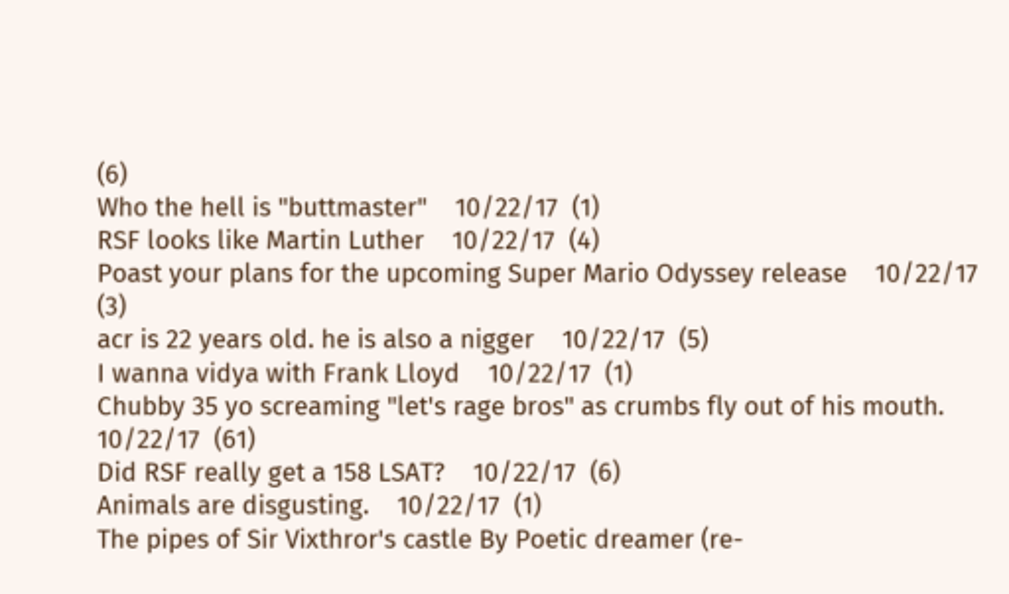(6)
Who the hell is "buttmaster"    10/22/17  (1)
RSF looks like Martin Luther    10/22/17  (4)
Poast your plans for the upcoming Super Mario Odyssey release    10/22/17  (3)
acr is 22 years old. he is also a nigger    10/22/17  (5)
I wanna vidya with Frank Lloyd    10/22/17  (1)
Chubby 35 yo screaming "let's rage bros" as crumbs fly out of his mouth.    10/22/17  (61)
Did RSF really get a 158 LSAT?    10/22/17  (6)
Animals are disgusting.    10/22/17  (1)
The pipes of Sir Vixthror's castle By Poetic dreamer (re-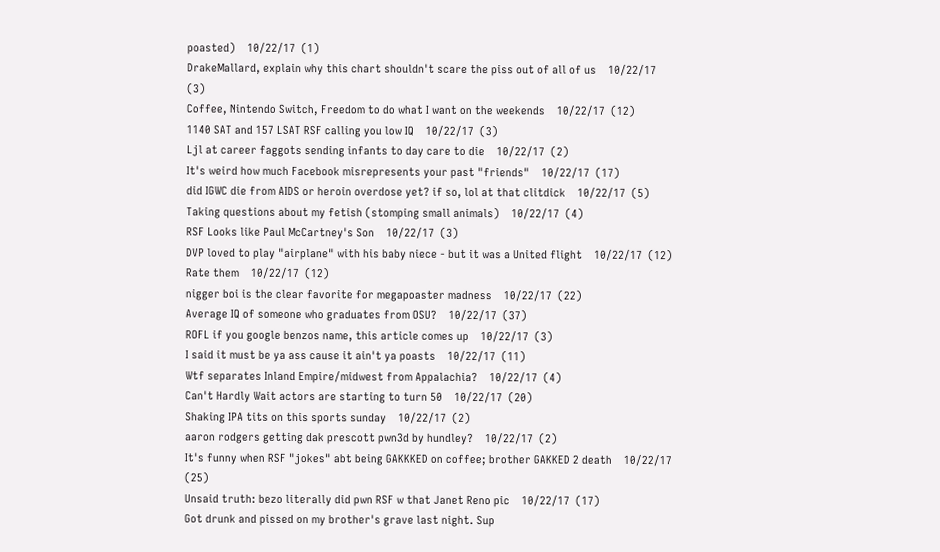poasted)    10/22/17  (1)
DrakeMallard, explain why this chart shouldn't scare the piss out of all of us    10/22/17  (3)
Coffee, Nintendo Switch, Freedom to do what I want on the weekends    10/22/17  (12)
1140 SAT and 157 LSAT RSF calling you low IQ    10/22/17  (3)
Ljl at career faggots sending infants to day care to die    10/22/17  (2)
It's weird how much Facebook misrepresents your past "friends"    10/22/17  (17)
did IGWC die from AIDS or heroin overdose yet? if so, lol at that clitdick    10/22/17  (5)
Taking questions about my fetish (stomping small animals)    10/22/17  (4)
RSF Looks like Paul McCartney's Son    10/22/17  (3)
DVP loved to play "airplane" with his baby niece - but it was a United flight    10/22/17  (12)
Rate them    10/22/17  (12)
nigger boi is the clear favorite for megapoaster madness    10/22/17  (22)
Average IQ of someone who graduates from OSU?    10/22/17  (37)
ROFL if you google benzos name, this article comes up    10/22/17  (3)
I said it must be ya ass cause it ain't ya poasts    10/22/17  (11)
Wtf separates Inland Empire/midwest from Appalachia?    10/22/17  (4)
Can't Hardly Wait actors are starting to turn 50    10/22/17  (20)
Shaking IPA tits on this sports sunday    10/22/17  (2)
aaron rodgers getting dak prescott pwn3d by hundley?    10/22/17  (2)
It's funny when RSF "jokes" abt being GAKKKED on coffee; brother GAKKED 2 death    10/22/17  (25)
Unsaid truth: bezo literally did pwn RSF w that Janet Reno pic    10/22/17  (17)
Got drunk and pissed on my brother's grave last night. Sup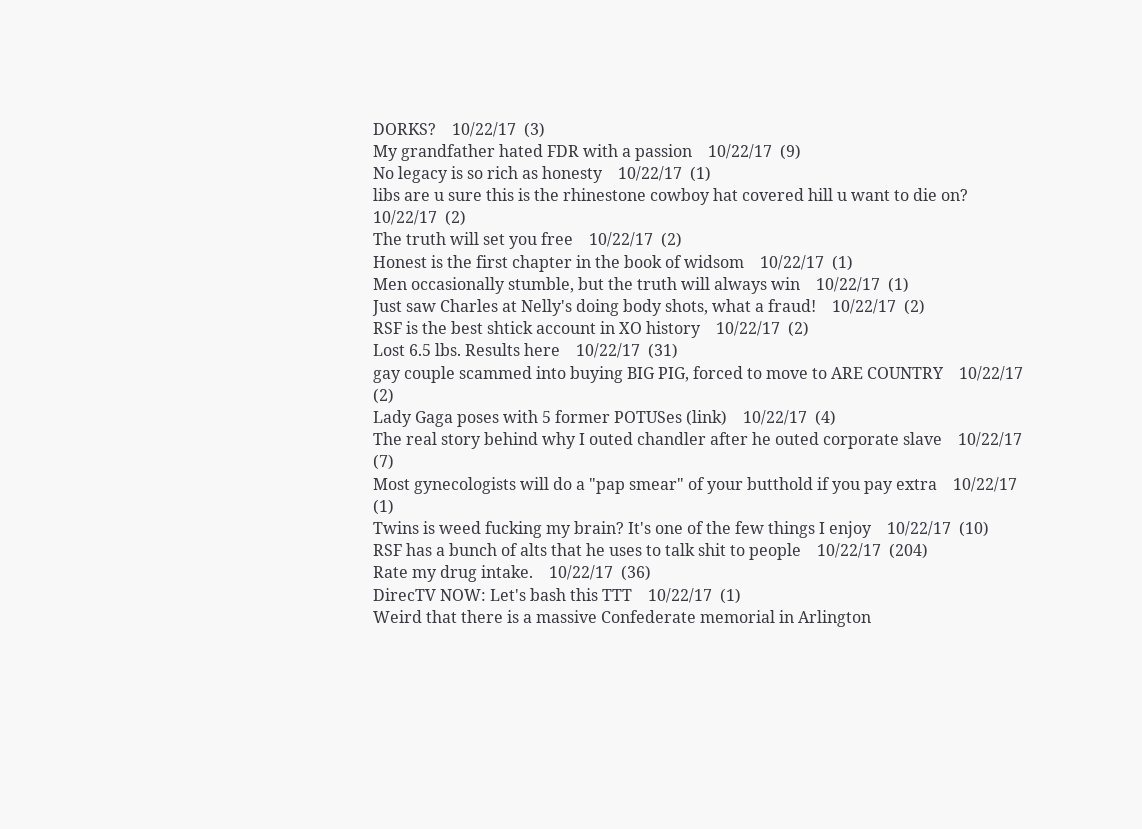DORKS?    10/22/17  (3)
My grandfather hated FDR with a passion    10/22/17  (9)
No legacy is so rich as honesty    10/22/17  (1)
libs are u sure this is the rhinestone cowboy hat covered hill u want to die on?    10/22/17  (2)
The truth will set you free    10/22/17  (2)
Honest is the first chapter in the book of widsom    10/22/17  (1)
Men occasionally stumble, but the truth will always win    10/22/17  (1)
Just saw Charles at Nelly's doing body shots, what a fraud!    10/22/17  (2)
RSF is the best shtick account in XO history    10/22/17  (2)
Lost 6.5 lbs. Results here    10/22/17  (31)
gay couple scammed into buying BIG PIG, forced to move to ARE COUNTRY    10/22/17  (2)
Lady Gaga poses with 5 former POTUSes (link)    10/22/17  (4)
The real story behind why I outed chandler after he outed corporate slave    10/22/17  (7)
Most gynecologists will do a "pap smear" of your butthold if you pay extra    10/22/17  (1)
Twins is weed fucking my brain? It's one of the few things I enjoy    10/22/17  (10)
RSF has a bunch of alts that he uses to talk shit to people    10/22/17  (204)
Rate my drug intake.    10/22/17  (36)
DirecTV NOW: Let's bash this TTT    10/22/17  (1)
Weird that there is a massive Confederate memorial in Arlington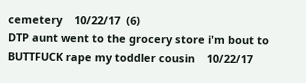cemetery    10/22/17  (6)
DTP aunt went to the grocery store i'm bout to BUTTFUCK rape my toddler cousin    10/22/17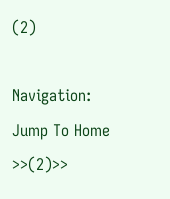(2)

Navigation: Jump To Home >>(2)>>